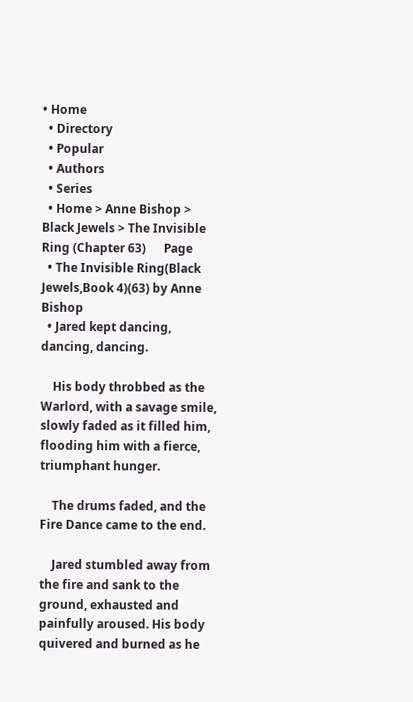• Home
  • Directory
  • Popular
  • Authors
  • Series
  • Home > Anne Bishop > Black Jewels > The Invisible Ring (Chapter 63)      Page
  • The Invisible Ring(Black Jewels,Book 4)(63) by Anne Bishop
  • Jared kept dancing, dancing, dancing.

    His body throbbed as the Warlord, with a savage smile, slowly faded as it filled him, flooding him with a fierce, triumphant hunger.

    The drums faded, and the Fire Dance came to the end.

    Jared stumbled away from the fire and sank to the ground, exhausted and painfully aroused. His body quivered and burned as he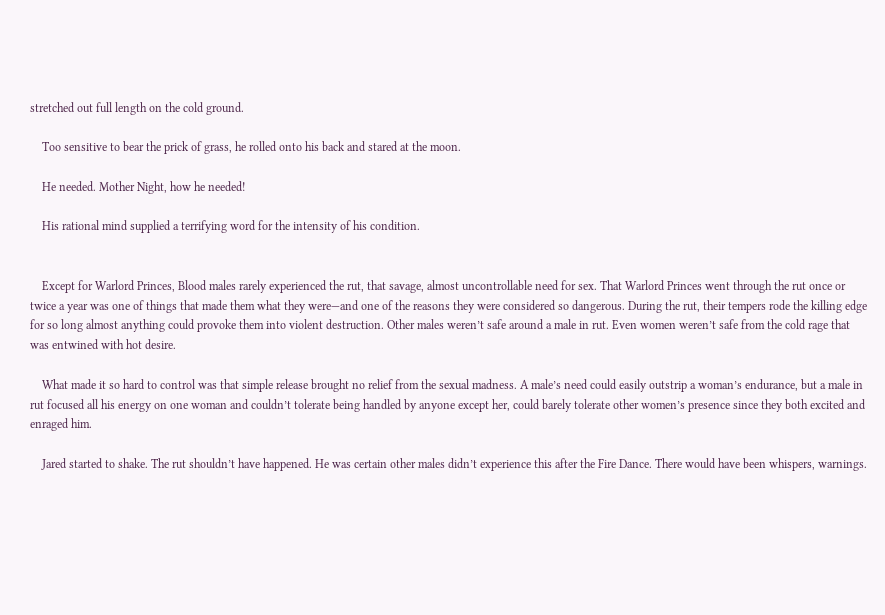stretched out full length on the cold ground.

    Too sensitive to bear the prick of grass, he rolled onto his back and stared at the moon.

    He needed. Mother Night, how he needed!

    His rational mind supplied a terrifying word for the intensity of his condition.


    Except for Warlord Princes, Blood males rarely experienced the rut, that savage, almost uncontrollable need for sex. That Warlord Princes went through the rut once or twice a year was one of things that made them what they were—and one of the reasons they were considered so dangerous. During the rut, their tempers rode the killing edge for so long almost anything could provoke them into violent destruction. Other males weren’t safe around a male in rut. Even women weren’t safe from the cold rage that was entwined with hot desire.

    What made it so hard to control was that simple release brought no relief from the sexual madness. A male’s need could easily outstrip a woman’s endurance, but a male in rut focused all his energy on one woman and couldn’t tolerate being handled by anyone except her, could barely tolerate other women’s presence since they both excited and enraged him.

    Jared started to shake. The rut shouldn’t have happened. He was certain other males didn’t experience this after the Fire Dance. There would have been whispers, warnings.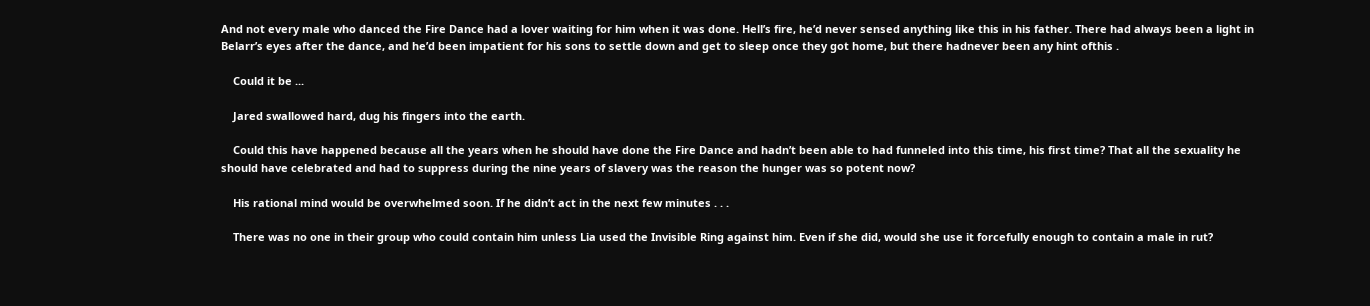And not every male who danced the Fire Dance had a lover waiting for him when it was done. Hell’s fire, he’d never sensed anything like this in his father. There had always been a light in Belarr’s eyes after the dance, and he’d been impatient for his sons to settle down and get to sleep once they got home, but there hadnever been any hint ofthis .

    Could it be ...

    Jared swallowed hard, dug his fingers into the earth.

    Could this have happened because all the years when he should have done the Fire Dance and hadn’t been able to had funneled into this time, his first time? That all the sexuality he should have celebrated and had to suppress during the nine years of slavery was the reason the hunger was so potent now?

    His rational mind would be overwhelmed soon. If he didn’t act in the next few minutes . . .

    There was no one in their group who could contain him unless Lia used the Invisible Ring against him. Even if she did, would she use it forcefully enough to contain a male in rut?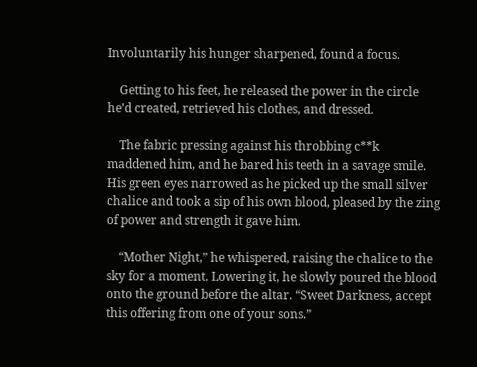Involuntarily his hunger sharpened, found a focus.

    Getting to his feet, he released the power in the circle he’d created, retrieved his clothes, and dressed.

    The fabric pressing against his throbbing c**k maddened him, and he bared his teeth in a savage smile. His green eyes narrowed as he picked up the small silver chalice and took a sip of his own blood, pleased by the zing of power and strength it gave him.

    “Mother Night,” he whispered, raising the chalice to the sky for a moment. Lowering it, he slowly poured the blood onto the ground before the altar. “Sweet Darkness, accept this offering from one of your sons.”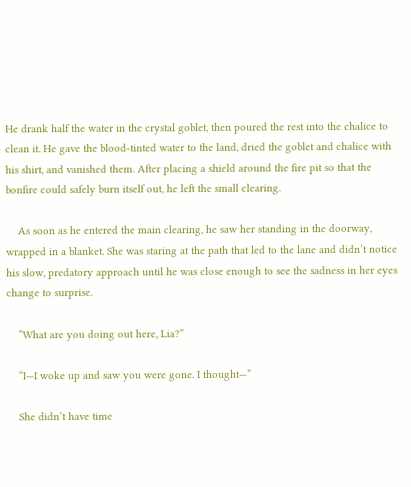He drank half the water in the crystal goblet, then poured the rest into the chalice to clean it. He gave the blood-tinted water to the land, dried the goblet and chalice with his shirt, and vanished them. After placing a shield around the fire pit so that the bonfire could safely burn itself out, he left the small clearing.

    As soon as he entered the main clearing, he saw her standing in the doorway, wrapped in a blanket. She was staring at the path that led to the lane and didn’t notice his slow, predatory approach until he was close enough to see the sadness in her eyes change to surprise.

    “What are you doing out here, Lia?”

    “I—I woke up and saw you were gone. I thought—”

    She didn’t have time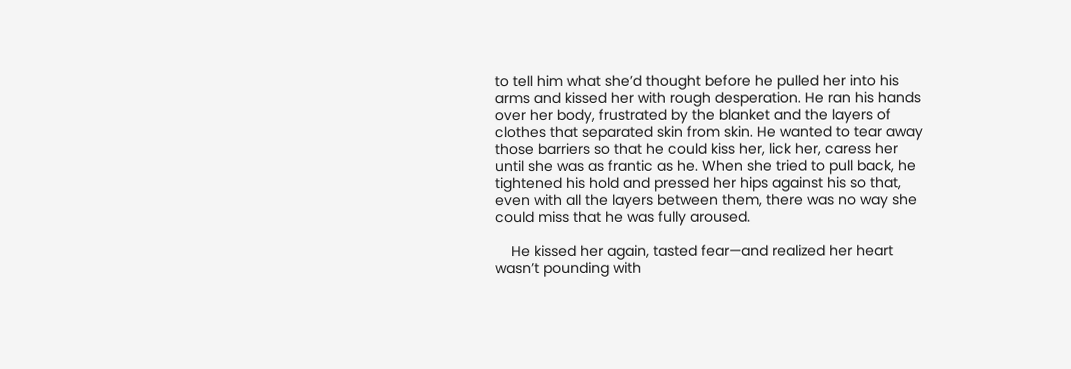to tell him what she’d thought before he pulled her into his arms and kissed her with rough desperation. He ran his hands over her body, frustrated by the blanket and the layers of clothes that separated skin from skin. He wanted to tear away those barriers so that he could kiss her, lick her, caress her until she was as frantic as he. When she tried to pull back, he tightened his hold and pressed her hips against his so that, even with all the layers between them, there was no way she could miss that he was fully aroused.

    He kissed her again, tasted fear—and realized her heart wasn’t pounding with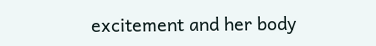excitement and her body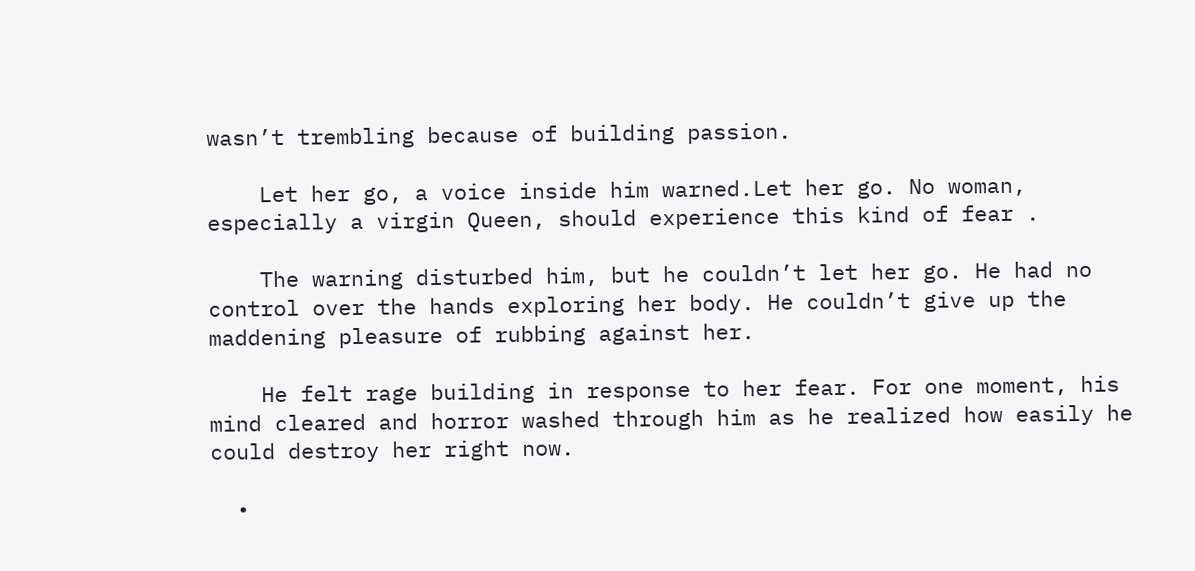wasn’t trembling because of building passion.

    Let her go, a voice inside him warned.Let her go. No woman, especially a virgin Queen, should experience this kind of fear .

    The warning disturbed him, but he couldn’t let her go. He had no control over the hands exploring her body. He couldn’t give up the maddening pleasure of rubbing against her.

    He felt rage building in response to her fear. For one moment, his mind cleared and horror washed through him as he realized how easily he could destroy her right now.

  •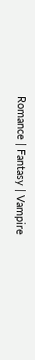Romance | Fantasy | Vampire